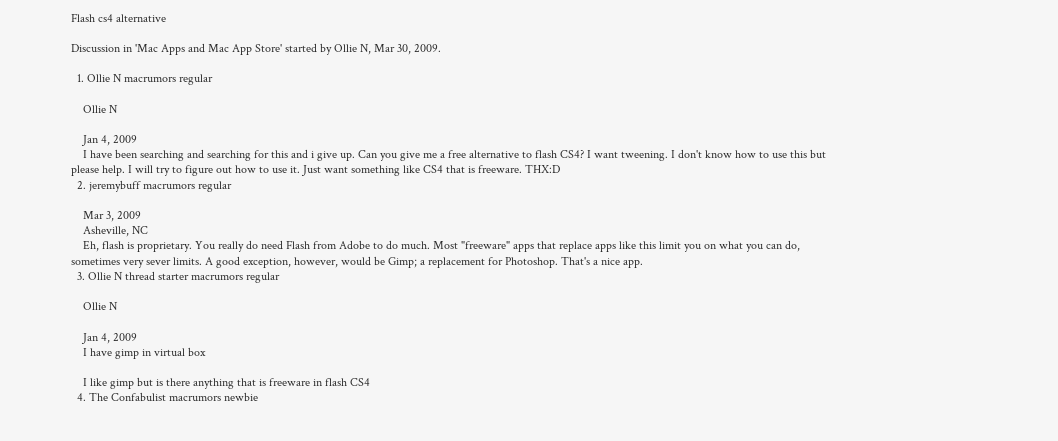Flash cs4 alternative

Discussion in 'Mac Apps and Mac App Store' started by Ollie N, Mar 30, 2009.

  1. Ollie N macrumors regular

    Ollie N

    Jan 4, 2009
    I have been searching and searching for this and i give up. Can you give me a free alternative to flash CS4? I want tweening. I don't know how to use this but please help. I will try to figure out how to use it. Just want something like CS4 that is freeware. THX:D
  2. jeremybuff macrumors regular

    Mar 3, 2009
    Asheville, NC
    Eh, flash is proprietary. You really do need Flash from Adobe to do much. Most "freeware" apps that replace apps like this limit you on what you can do, sometimes very sever limits. A good exception, however, would be Gimp; a replacement for Photoshop. That's a nice app.
  3. Ollie N thread starter macrumors regular

    Ollie N

    Jan 4, 2009
    I have gimp in virtual box

    I like gimp but is there anything that is freeware in flash CS4
  4. The Confabulist macrumors newbie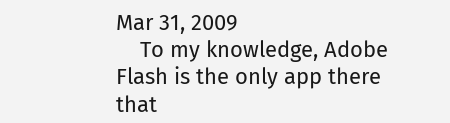Mar 31, 2009
    To my knowledge, Adobe Flash is the only app there that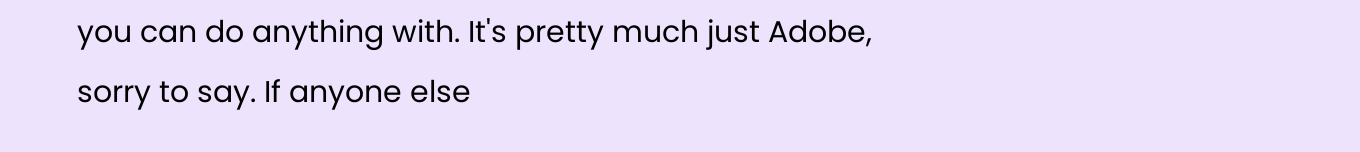you can do anything with. It's pretty much just Adobe, sorry to say. If anyone else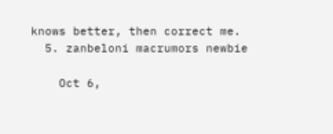knows better, then correct me.
  5. zanbeloni macrumors newbie

    Oct 6,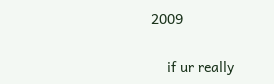2009

    if ur really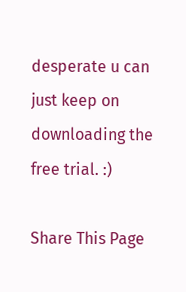desperate u can just keep on downloading the free trial. :)

Share This Page